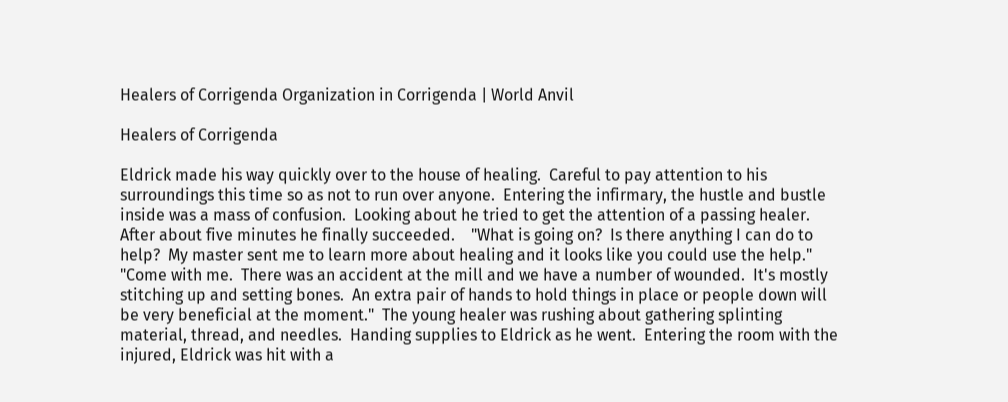Healers of Corrigenda Organization in Corrigenda | World Anvil

Healers of Corrigenda

Eldrick made his way quickly over to the house of healing.  Careful to pay attention to his surroundings this time so as not to run over anyone.  Entering the infirmary, the hustle and bustle inside was a mass of confusion.  Looking about he tried to get the attention of a passing healer.  After about five minutes he finally succeeded.    "What is going on?  Is there anything I can do to help?  My master sent me to learn more about healing and it looks like you could use the help."    "Come with me.  There was an accident at the mill and we have a number of wounded.  It's mostly stitching up and setting bones.  An extra pair of hands to hold things in place or people down will be very beneficial at the moment."  The young healer was rushing about gathering splinting material, thread, and needles.  Handing supplies to Eldrick as he went.  Entering the room with the injured, Eldrick was hit with a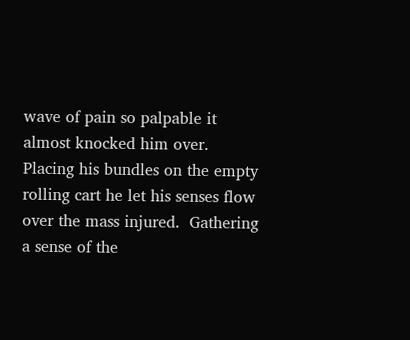wave of pain so palpable it almost knocked him over.      Placing his bundles on the empty rolling cart he let his senses flow over the mass injured.  Gathering a sense of the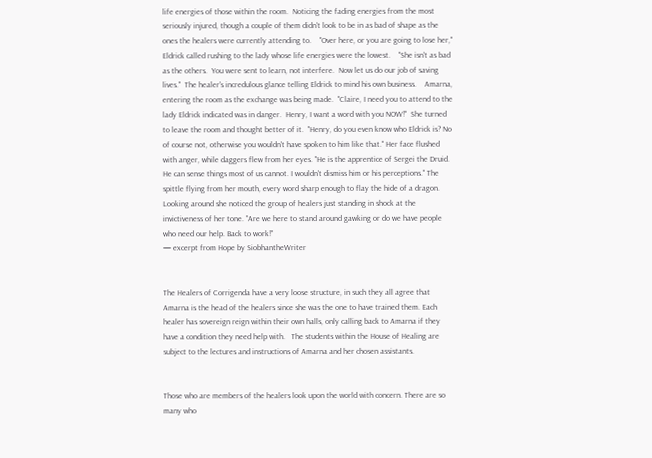life energies of those within the room.  Noticing the fading energies from the most seriously injured, though a couple of them didn't look to be in as bad of shape as the ones the healers were currently attending to.    "Over here, or you are going to lose her," Eldrick called rushing to the lady whose life energies were the lowest.    "She isn't as bad as the others.  You were sent to learn, not interfere.  Now let us do our job of saving lives."  The healer's incredulous glance telling Eldrick to mind his own business.    Amarna, entering the room as the exchange was being made.  "Claire, I need you to attend to the lady Eldrick indicated was in danger.  Henry, I want a word with you NOW!"  She turned to leave the room and thought better of it.  "Henry, do you even know who Eldrick is? No of course not, otherwise you wouldn't have spoken to him like that." Her face flushed with anger, while daggers flew from her eyes. "He is the apprentice of Sergei the Druid. He can sense things most of us cannot. I wouldn't dismiss him or his perceptions." The spittle flying from her mouth, every word sharp enough to flay the hide of a dragon. Looking around she noticed the group of healers just standing in shock at the invictiveness of her tone. "Are we here to stand around gawking or do we have people who need our help. Back to work!"
— excerpt from Hope by SiobhantheWriter


The Healers of Corrigenda have a very loose structure, in such they all agree that Amarna is the head of the healers since she was the one to have trained them. Each healer has sovereign reign within their own halls, only calling back to Amarna if they have a condition they need help with.   The students within the House of Healing are subject to the lectures and instructions of Amarna and her chosen assistants.


Those who are members of the healers look upon the world with concern. There are so many who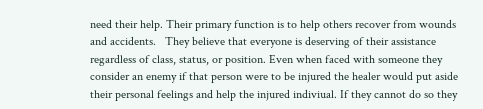need their help. Their primary function is to help others recover from wounds and accidents.   They believe that everyone is deserving of their assistance regardless of class, status, or position. Even when faced with someone they consider an enemy if that person were to be injured the healer would put aside their personal feelings and help the injured indiviual. If they cannot do so they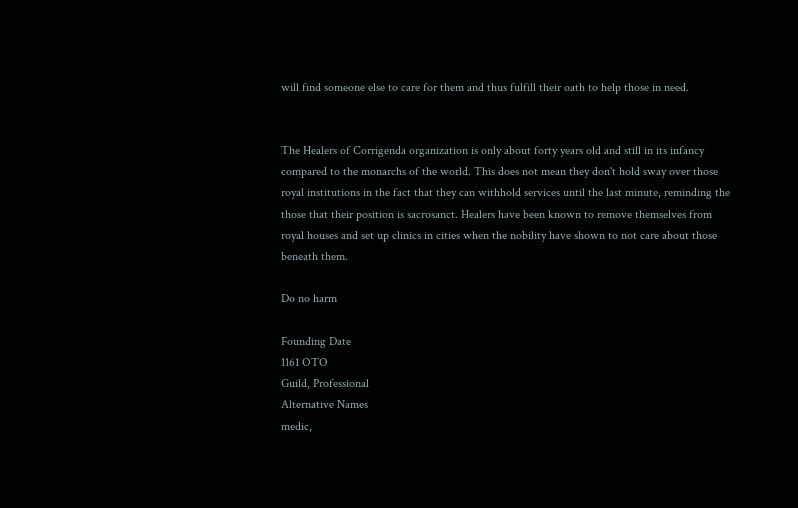will find someone else to care for them and thus fulfill their oath to help those in need.


The Healers of Corrigenda organization is only about forty years old and still in its infancy compared to the monarchs of the world. This does not mean they don't hold sway over those royal institutions in the fact that they can withhold services until the last minute, reminding the those that their position is sacrosanct. Healers have been known to remove themselves from royal houses and set up clinics in cities when the nobility have shown to not care about those beneath them.

Do no harm

Founding Date
1161 OTO
Guild, Professional
Alternative Names
medic,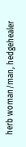herb woman/man, hedgehealer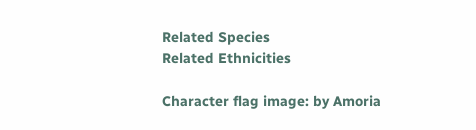Related Species
Related Ethnicities

Character flag image: by Amoria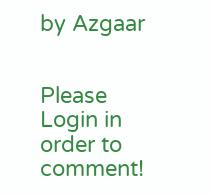by Azgaar


Please Login in order to comment!